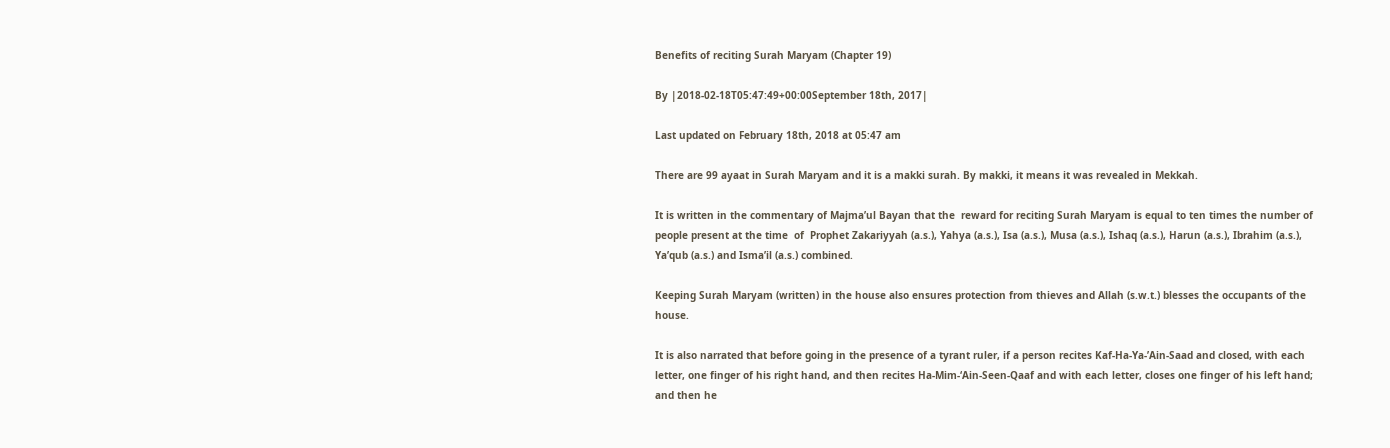Benefits of reciting Surah Maryam (Chapter 19)

By |2018-02-18T05:47:49+00:00September 18th, 2017|

Last updated on February 18th, 2018 at 05:47 am

There are 99 ayaat in Surah Maryam and it is a makki surah. By makki, it means it was revealed in Mekkah.

It is written in the commentary of Majma’ul Bayan that the  reward for reciting Surah Maryam is equal to ten times the number of people present at the time  of  Prophet Zakariyyah (a.s.), Yahya (a.s.), Isa (a.s.), Musa (a.s.), Ishaq (a.s.), Harun (a.s.), Ibrahim (a.s.), Ya’qub (a.s.) and Isma’il (a.s.) combined.

Keeping Surah Maryam (written) in the house also ensures protection from thieves and Allah (s.w.t.) blesses the occupants of the house.

It is also narrated that before going in the presence of a tyrant ruler, if a person recites Kaf-Ha-Ya-’Ain-Saad and closed, with each letter, one finger of his right hand, and then recites Ha-Mim-‘Ain-Seen-Qaaf and with each letter, closes one finger of his left hand; and then he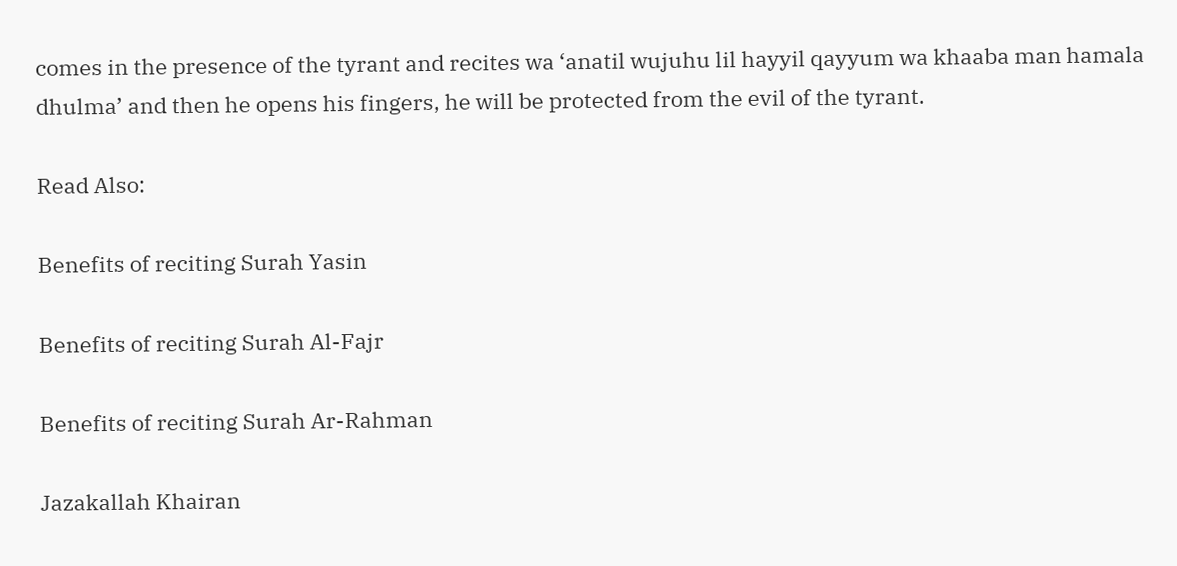comes in the presence of the tyrant and recites wa ‘anatil wujuhu lil hayyil qayyum wa khaaba man hamala dhulma’ and then he opens his fingers, he will be protected from the evil of the tyrant.

Read Also:

Benefits of reciting Surah Yasin

Benefits of reciting Surah Al-Fajr

Benefits of reciting Surah Ar-Rahman

Jazakallah Khairan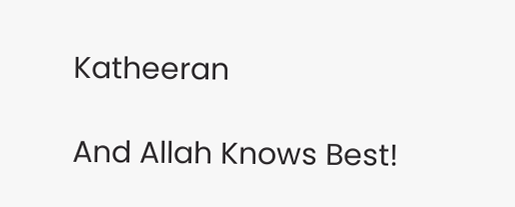Katheeran

And Allah Knows Best!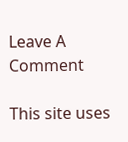Leave A Comment

This site uses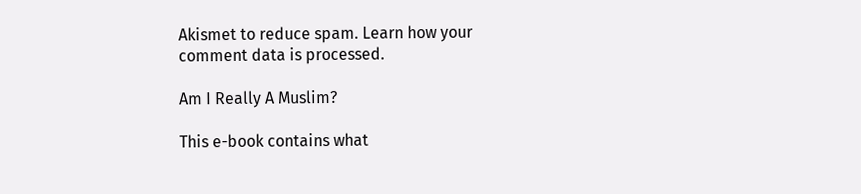Akismet to reduce spam. Learn how your comment data is processed.

Am I Really A Muslim?

This e-book contains what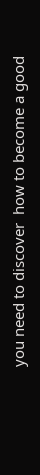you need to discover  how to become a good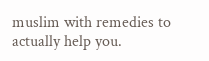muslim with remedies to actually help you.